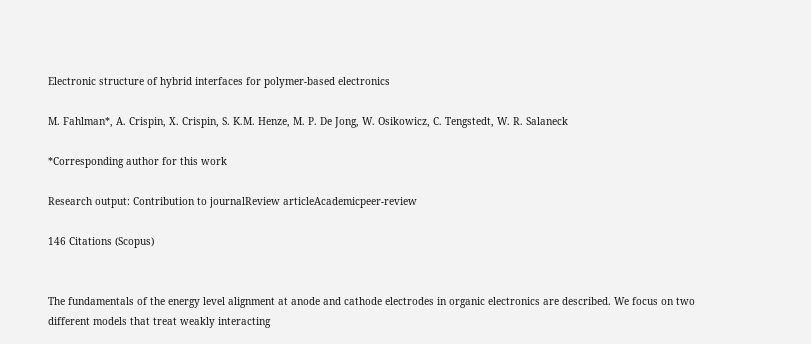Electronic structure of hybrid interfaces for polymer-based electronics

M. Fahlman*, A. Crispin, X. Crispin, S. K.M. Henze, M. P. De Jong, W. Osikowicz, C. Tengstedt, W. R. Salaneck

*Corresponding author for this work

Research output: Contribution to journalReview articleAcademicpeer-review

146 Citations (Scopus)


The fundamentals of the energy level alignment at anode and cathode electrodes in organic electronics are described. We focus on two different models that treat weakly interacting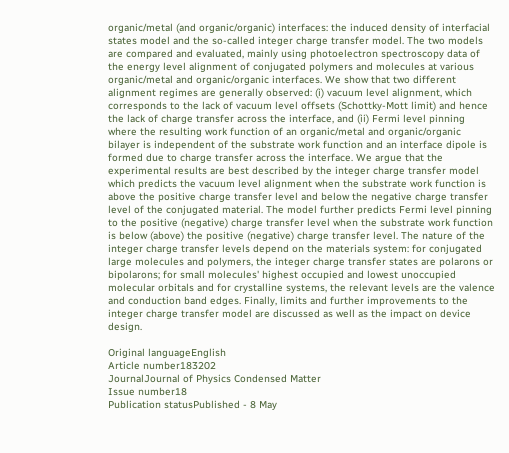organic/metal (and organic/organic) interfaces: the induced density of interfacial states model and the so-called integer charge transfer model. The two models are compared and evaluated, mainly using photoelectron spectroscopy data of the energy level alignment of conjugated polymers and molecules at various organic/metal and organic/organic interfaces. We show that two different alignment regimes are generally observed: (i) vacuum level alignment, which corresponds to the lack of vacuum level offsets (Schottky-Mott limit) and hence the lack of charge transfer across the interface, and (ii) Fermi level pinning where the resulting work function of an organic/metal and organic/organic bilayer is independent of the substrate work function and an interface dipole is formed due to charge transfer across the interface. We argue that the experimental results are best described by the integer charge transfer model which predicts the vacuum level alignment when the substrate work function is above the positive charge transfer level and below the negative charge transfer level of the conjugated material. The model further predicts Fermi level pinning to the positive (negative) charge transfer level when the substrate work function is below (above) the positive (negative) charge transfer level. The nature of the integer charge transfer levels depend on the materials system: for conjugated large molecules and polymers, the integer charge transfer states are polarons or bipolarons; for small molecules' highest occupied and lowest unoccupied molecular orbitals and for crystalline systems, the relevant levels are the valence and conduction band edges. Finally, limits and further improvements to the integer charge transfer model are discussed as well as the impact on device design.

Original languageEnglish
Article number183202
JournalJournal of Physics Condensed Matter
Issue number18
Publication statusPublished - 8 May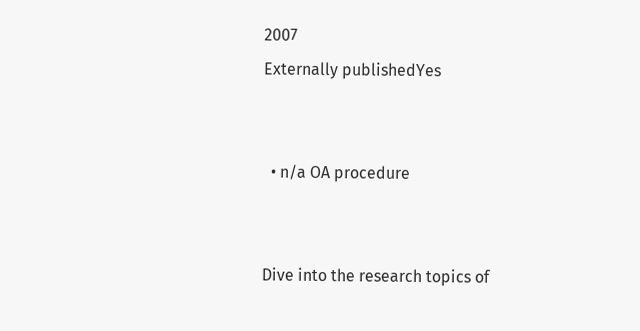2007
Externally publishedYes


  • n/a OA procedure


Dive into the research topics of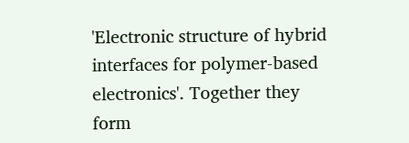'Electronic structure of hybrid interfaces for polymer-based electronics'. Together they form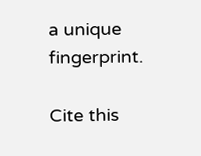a unique fingerprint.

Cite this